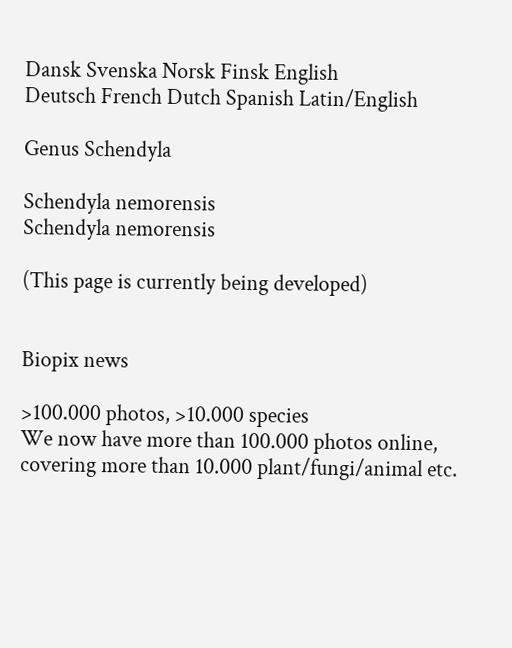Dansk Svenska Norsk Finsk English
Deutsch French Dutch Spanish Latin/English

Genus Schendyla

Schendyla nemorensis
Schendyla nemorensis

(This page is currently being developed)


Biopix news

>100.000 photos, >10.000 species
We now have more than 100.000 photos online, covering more than 10.000 plant/fungi/animal etc.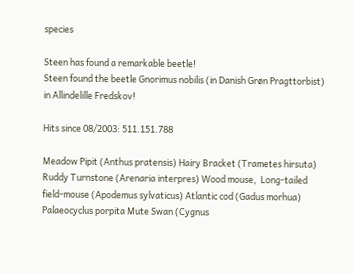species

Steen has found a remarkable beetle!
Steen found the beetle Gnorimus nobilis (in Danish Grøn Pragttorbist) in Allindelille Fredskov!

Hits since 08/2003: 511.151.788

Meadow Pipit (Anthus pratensis) Hairy Bracket (Trametes hirsuta) Ruddy Turnstone (Arenaria interpres) Wood mouse,  Long-tailed field-mouse (Apodemus sylvaticus) Atlantic cod (Gadus morhua) Palaeocyclus porpita Mute Swan (Cygnus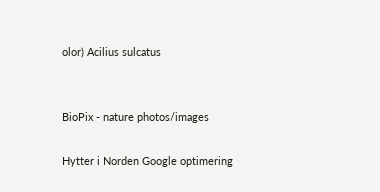olor) Acilius sulcatus


BioPix - nature photos/images

Hytter i Norden Google optimering